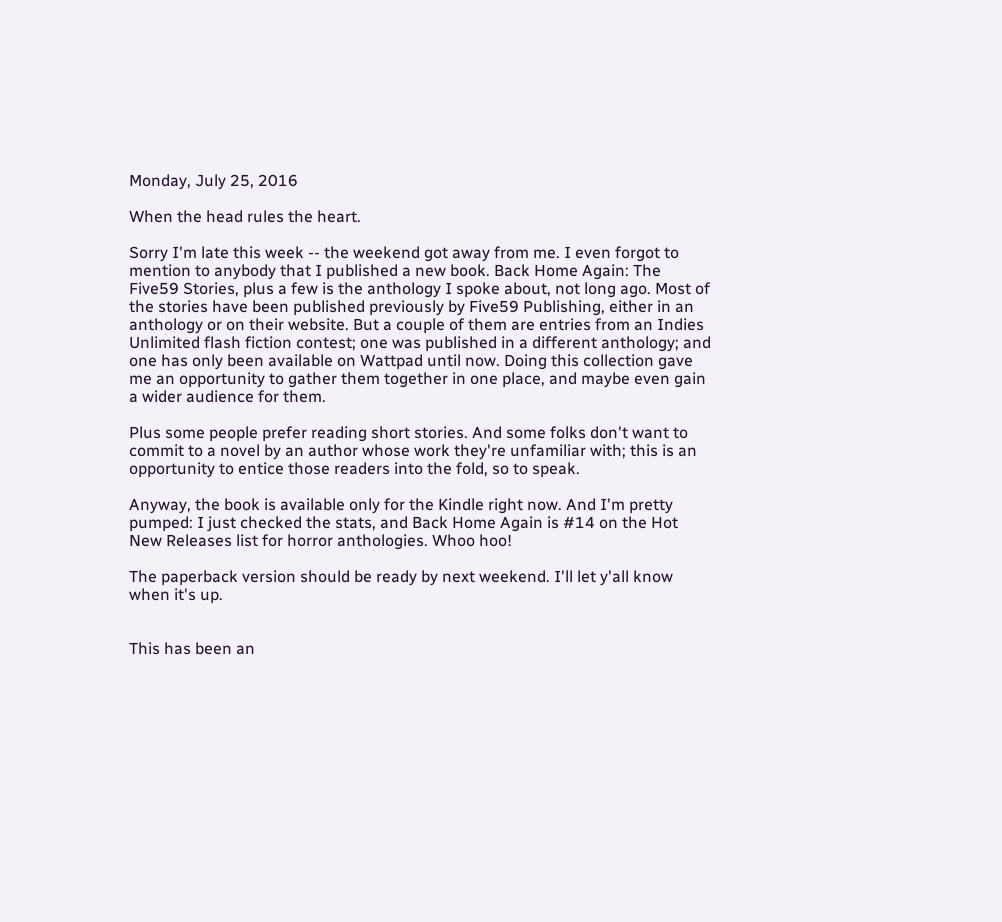Monday, July 25, 2016

When the head rules the heart.

Sorry I'm late this week -- the weekend got away from me. I even forgot to mention to anybody that I published a new book. Back Home Again: The Five59 Stories, plus a few is the anthology I spoke about, not long ago. Most of the stories have been published previously by Five59 Publishing, either in an anthology or on their website. But a couple of them are entries from an Indies Unlimited flash fiction contest; one was published in a different anthology; and one has only been available on Wattpad until now. Doing this collection gave me an opportunity to gather them together in one place, and maybe even gain a wider audience for them.

Plus some people prefer reading short stories. And some folks don't want to commit to a novel by an author whose work they're unfamiliar with; this is an opportunity to entice those readers into the fold, so to speak.

Anyway, the book is available only for the Kindle right now. And I'm pretty pumped: I just checked the stats, and Back Home Again is #14 on the Hot New Releases list for horror anthologies. Whoo hoo!

The paperback version should be ready by next weekend. I'll let y'all know when it's up.


This has been an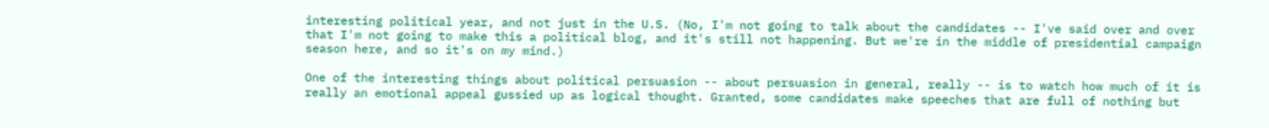interesting political year, and not just in the U.S. (No, I'm not going to talk about the candidates -- I've said over and over that I'm not going to make this a political blog, and it's still not happening. But we're in the middle of presidential campaign season here, and so it's on my mind.)

One of the interesting things about political persuasion -- about persuasion in general, really -- is to watch how much of it is really an emotional appeal gussied up as logical thought. Granted, some candidates make speeches that are full of nothing but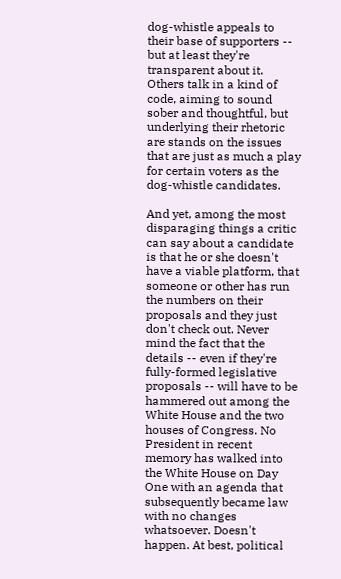dog-whistle appeals to their base of supporters -- but at least they're transparent about it. Others talk in a kind of code, aiming to sound sober and thoughtful, but underlying their rhetoric are stands on the issues that are just as much a play for certain voters as the dog-whistle candidates.

And yet, among the most disparaging things a critic can say about a candidate is that he or she doesn't have a viable platform, that someone or other has run the numbers on their proposals and they just don't check out. Never mind the fact that the details -- even if they're fully-formed legislative proposals -- will have to be hammered out among the White House and the two houses of Congress. No President in recent memory has walked into the White House on Day One with an agenda that subsequently became law with no changes whatsoever. Doesn't happen. At best, political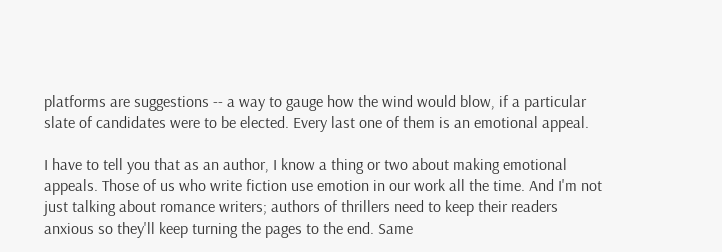platforms are suggestions -- a way to gauge how the wind would blow, if a particular slate of candidates were to be elected. Every last one of them is an emotional appeal.

I have to tell you that as an author, I know a thing or two about making emotional appeals. Those of us who write fiction use emotion in our work all the time. And I'm not just talking about romance writers; authors of thrillers need to keep their readers anxious so they'll keep turning the pages to the end. Same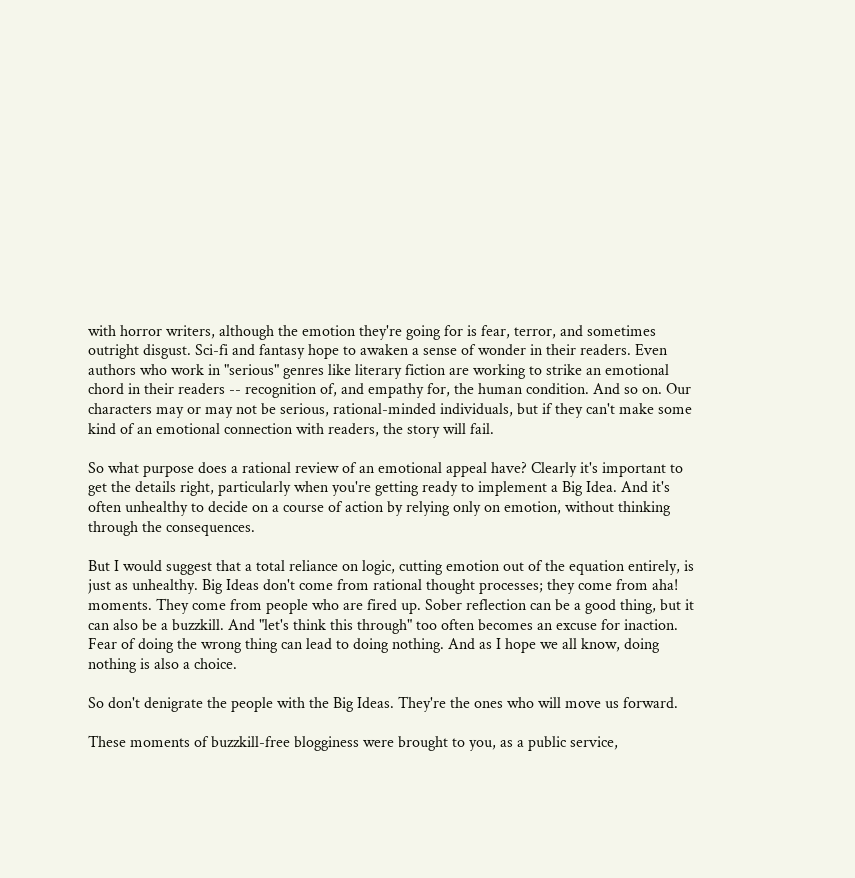with horror writers, although the emotion they're going for is fear, terror, and sometimes outright disgust. Sci-fi and fantasy hope to awaken a sense of wonder in their readers. Even authors who work in "serious" genres like literary fiction are working to strike an emotional chord in their readers -- recognition of, and empathy for, the human condition. And so on. Our characters may or may not be serious, rational-minded individuals, but if they can't make some kind of an emotional connection with readers, the story will fail.

So what purpose does a rational review of an emotional appeal have? Clearly it's important to get the details right, particularly when you're getting ready to implement a Big Idea. And it's often unhealthy to decide on a course of action by relying only on emotion, without thinking through the consequences.

But I would suggest that a total reliance on logic, cutting emotion out of the equation entirely, is just as unhealthy. Big Ideas don't come from rational thought processes; they come from aha! moments. They come from people who are fired up. Sober reflection can be a good thing, but it can also be a buzzkill. And "let's think this through" too often becomes an excuse for inaction. Fear of doing the wrong thing can lead to doing nothing. And as I hope we all know, doing nothing is also a choice.

So don't denigrate the people with the Big Ideas. They're the ones who will move us forward.

These moments of buzzkill-free blogginess were brought to you, as a public service,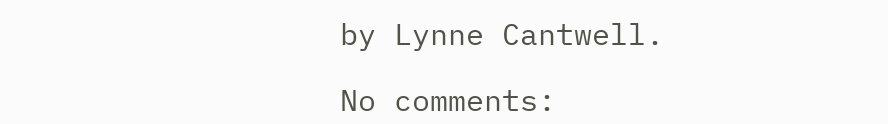by Lynne Cantwell.

No comments: